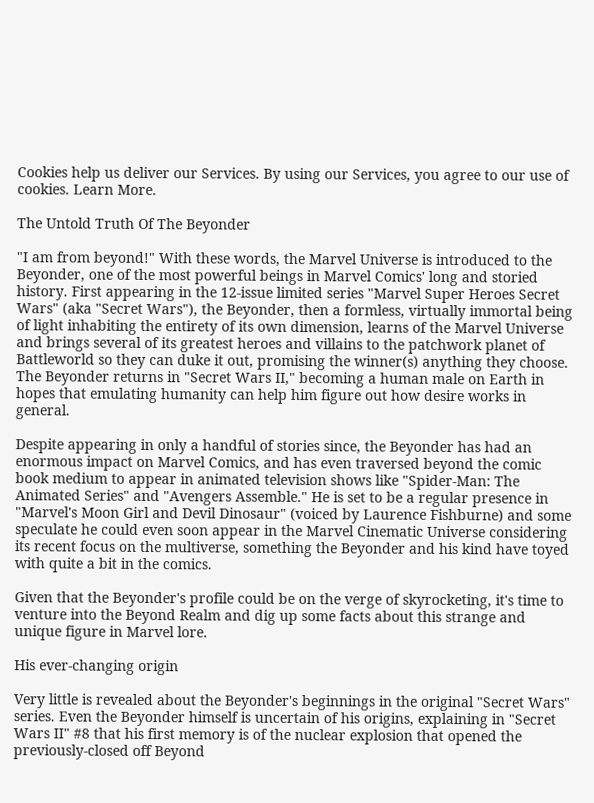Cookies help us deliver our Services. By using our Services, you agree to our use of cookies. Learn More.

The Untold Truth Of The Beyonder

"I am from beyond!" With these words, the Marvel Universe is introduced to the Beyonder, one of the most powerful beings in Marvel Comics' long and storied history. First appearing in the 12-issue limited series "Marvel Super Heroes Secret Wars" (aka "Secret Wars"), the Beyonder, then a formless, virtually immortal being of light inhabiting the entirety of its own dimension, learns of the Marvel Universe and brings several of its greatest heroes and villains to the patchwork planet of Battleworld so they can duke it out, promising the winner(s) anything they choose. The Beyonder returns in "Secret Wars II," becoming a human male on Earth in hopes that emulating humanity can help him figure out how desire works in general.

Despite appearing in only a handful of stories since, the Beyonder has had an enormous impact on Marvel Comics, and has even traversed beyond the comic book medium to appear in animated television shows like "Spider-Man: The Animated Series" and "Avengers Assemble." He is set to be a regular presence in "Marvel's Moon Girl and Devil Dinosaur" (voiced by Laurence Fishburne) and some speculate he could even soon appear in the Marvel Cinematic Universe considering its recent focus on the multiverse, something the Beyonder and his kind have toyed with quite a bit in the comics.

Given that the Beyonder's profile could be on the verge of skyrocketing, it's time to venture into the Beyond Realm and dig up some facts about this strange and unique figure in Marvel lore.

His ever-changing origin

Very little is revealed about the Beyonder's beginnings in the original "Secret Wars" series. Even the Beyonder himself is uncertain of his origins, explaining in "Secret Wars II" #8 that his first memory is of the nuclear explosion that opened the previously-closed off Beyond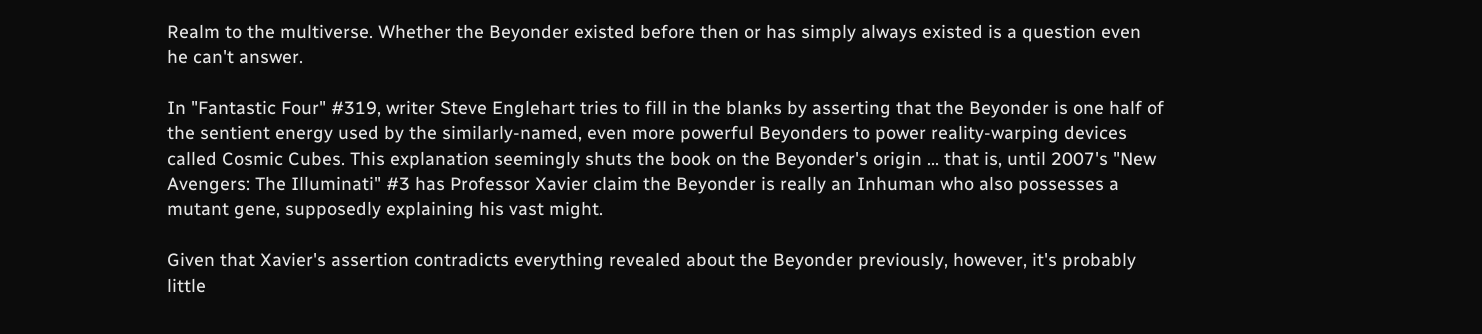Realm to the multiverse. Whether the Beyonder existed before then or has simply always existed is a question even he can't answer.

In "Fantastic Four" #319, writer Steve Englehart tries to fill in the blanks by asserting that the Beyonder is one half of the sentient energy used by the similarly-named, even more powerful Beyonders to power reality-warping devices called Cosmic Cubes. This explanation seemingly shuts the book on the Beyonder's origin ... that is, until 2007's "New Avengers: The Illuminati" #3 has Professor Xavier claim the Beyonder is really an Inhuman who also possesses a mutant gene, supposedly explaining his vast might.

Given that Xavier's assertion contradicts everything revealed about the Beyonder previously, however, it's probably little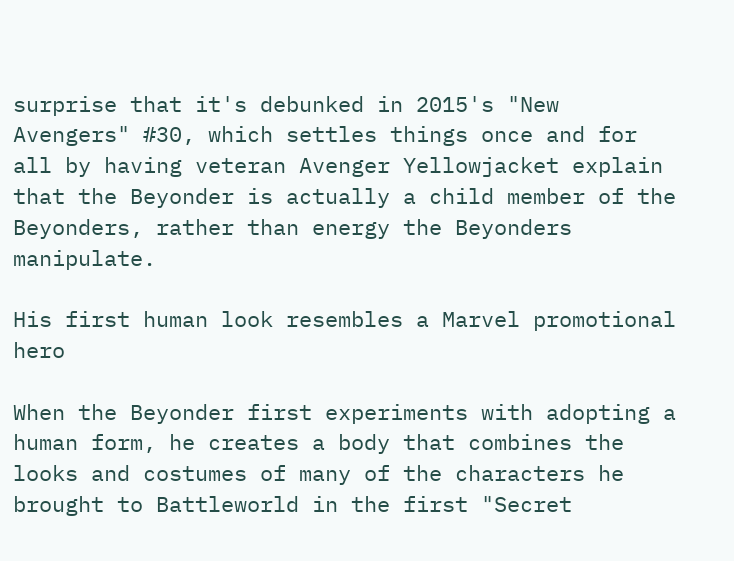surprise that it's debunked in 2015's "New Avengers" #30, which settles things once and for all by having veteran Avenger Yellowjacket explain that the Beyonder is actually a child member of the Beyonders, rather than energy the Beyonders manipulate.

His first human look resembles a Marvel promotional hero

When the Beyonder first experiments with adopting a human form, he creates a body that combines the looks and costumes of many of the characters he brought to Battleworld in the first "Secret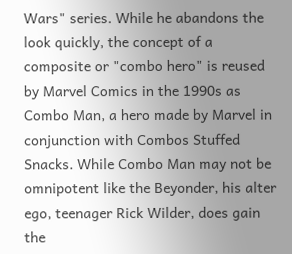Wars" series. While he abandons the look quickly, the concept of a composite or "combo hero" is reused by Marvel Comics in the 1990s as Combo Man, a hero made by Marvel in conjunction with Combos Stuffed Snacks. While Combo Man may not be omnipotent like the Beyonder, his alter ego, teenager Rick Wilder, does gain the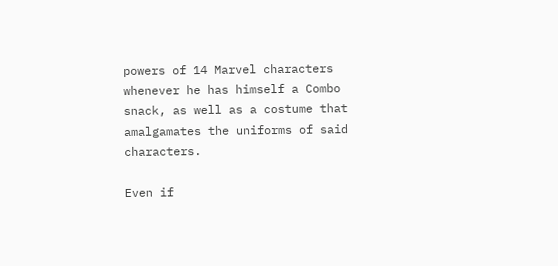powers of 14 Marvel characters whenever he has himself a Combo snack, as well as a costume that amalgamates the uniforms of said characters.

Even if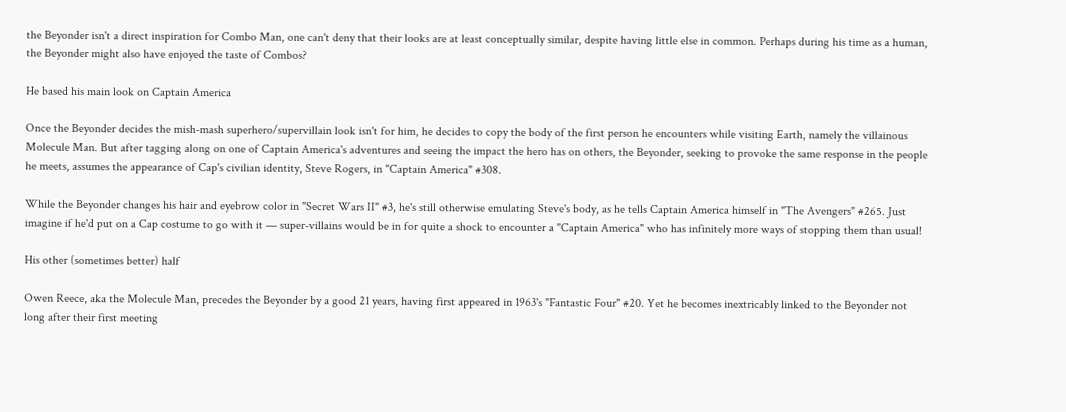the Beyonder isn't a direct inspiration for Combo Man, one can't deny that their looks are at least conceptually similar, despite having little else in common. Perhaps during his time as a human, the Beyonder might also have enjoyed the taste of Combos?

He based his main look on Captain America

Once the Beyonder decides the mish-mash superhero/supervillain look isn't for him, he decides to copy the body of the first person he encounters while visiting Earth, namely the villainous Molecule Man. But after tagging along on one of Captain America's adventures and seeing the impact the hero has on others, the Beyonder, seeking to provoke the same response in the people he meets, assumes the appearance of Cap's civilian identity, Steve Rogers, in "Captain America" #308.

While the Beyonder changes his hair and eyebrow color in "Secret Wars II" #3, he's still otherwise emulating Steve's body, as he tells Captain America himself in "The Avengers" #265. Just imagine if he'd put on a Cap costume to go with it — super-villains would be in for quite a shock to encounter a "Captain America" who has infinitely more ways of stopping them than usual!

His other (sometimes better) half

Owen Reece, aka the Molecule Man, precedes the Beyonder by a good 21 years, having first appeared in 1963's "Fantastic Four" #20. Yet he becomes inextricably linked to the Beyonder not long after their first meeting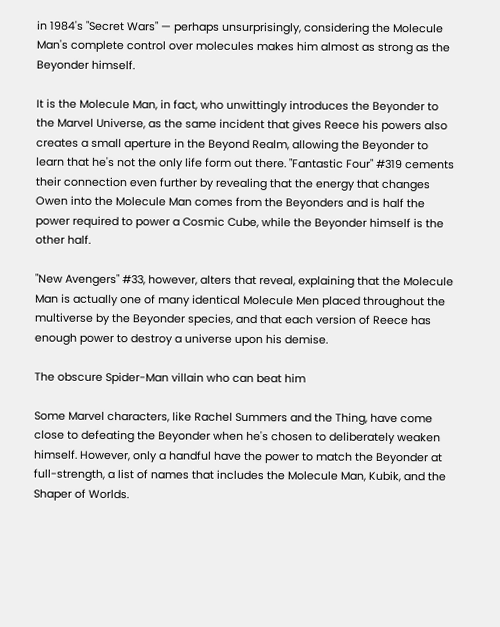in 1984's "Secret Wars" — perhaps unsurprisingly, considering the Molecule Man's complete control over molecules makes him almost as strong as the Beyonder himself.

It is the Molecule Man, in fact, who unwittingly introduces the Beyonder to the Marvel Universe, as the same incident that gives Reece his powers also creates a small aperture in the Beyond Realm, allowing the Beyonder to learn that he's not the only life form out there. "Fantastic Four" #319 cements their connection even further by revealing that the energy that changes Owen into the Molecule Man comes from the Beyonders and is half the power required to power a Cosmic Cube, while the Beyonder himself is the other half.

"New Avengers" #33, however, alters that reveal, explaining that the Molecule Man is actually one of many identical Molecule Men placed throughout the multiverse by the Beyonder species, and that each version of Reece has enough power to destroy a universe upon his demise.

The obscure Spider-Man villain who can beat him

Some Marvel characters, like Rachel Summers and the Thing, have come close to defeating the Beyonder when he's chosen to deliberately weaken himself. However, only a handful have the power to match the Beyonder at full-strength, a list of names that includes the Molecule Man, Kubik, and the Shaper of Worlds.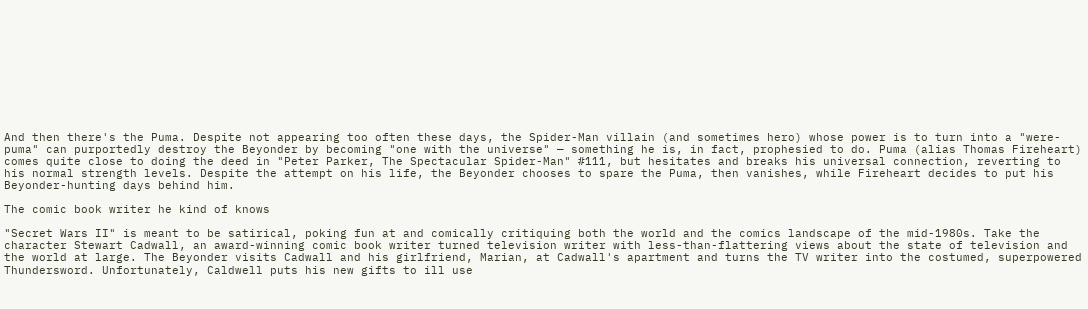And then there's the Puma. Despite not appearing too often these days, the Spider-Man villain (and sometimes hero) whose power is to turn into a "were-puma" can purportedly destroy the Beyonder by becoming "one with the universe" — something he is, in fact, prophesied to do. Puma (alias Thomas Fireheart) comes quite close to doing the deed in "Peter Parker, The Spectacular Spider-Man" #111, but hesitates and breaks his universal connection, reverting to his normal strength levels. Despite the attempt on his life, the Beyonder chooses to spare the Puma, then vanishes, while Fireheart decides to put his Beyonder-hunting days behind him.

The comic book writer he kind of knows

"Secret Wars II" is meant to be satirical, poking fun at and comically critiquing both the world and the comics landscape of the mid-1980s. Take the character Stewart Cadwall, an award-winning comic book writer turned television writer with less-than-flattering views about the state of television and the world at large. The Beyonder visits Cadwall and his girlfriend, Marian, at Cadwall's apartment and turns the TV writer into the costumed, superpowered Thundersword. Unfortunately, Caldwell puts his new gifts to ill use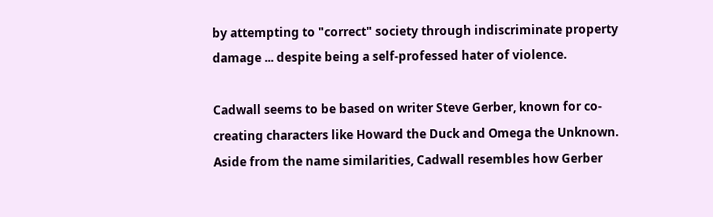by attempting to "correct" society through indiscriminate property damage ... despite being a self-professed hater of violence.

Cadwall seems to be based on writer Steve Gerber, known for co-creating characters like Howard the Duck and Omega the Unknown. Aside from the name similarities, Cadwall resembles how Gerber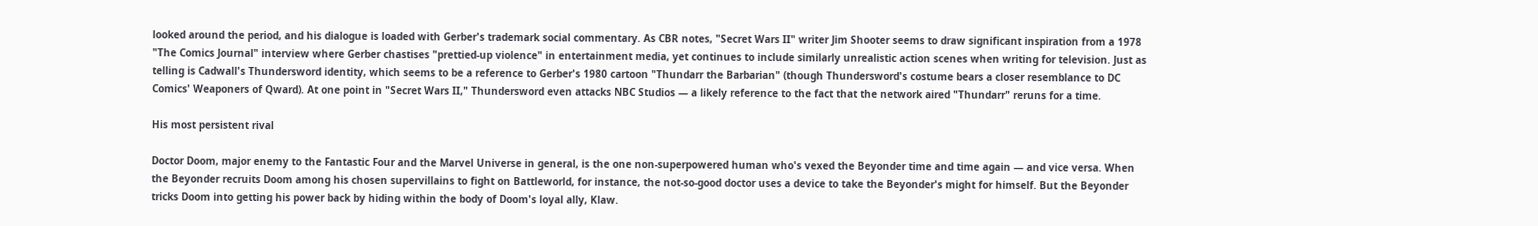looked around the period, and his dialogue is loaded with Gerber's trademark social commentary. As CBR notes, "Secret Wars II" writer Jim Shooter seems to draw significant inspiration from a 1978 "The Comics Journal" interview where Gerber chastises "prettied-up violence" in entertainment media, yet continues to include similarly unrealistic action scenes when writing for television. Just as telling is Cadwall's Thundersword identity, which seems to be a reference to Gerber's 1980 cartoon "Thundarr the Barbarian" (though Thundersword's costume bears a closer resemblance to DC Comics' Weaponers of Qward). At one point in "Secret Wars II," Thundersword even attacks NBC Studios — a likely reference to the fact that the network aired "Thundarr" reruns for a time.

His most persistent rival

Doctor Doom, major enemy to the Fantastic Four and the Marvel Universe in general, is the one non-superpowered human who's vexed the Beyonder time and time again — and vice versa. When the Beyonder recruits Doom among his chosen supervillains to fight on Battleworld, for instance, the not-so-good doctor uses a device to take the Beyonder's might for himself. But the Beyonder tricks Doom into getting his power back by hiding within the body of Doom's loyal ally, Klaw.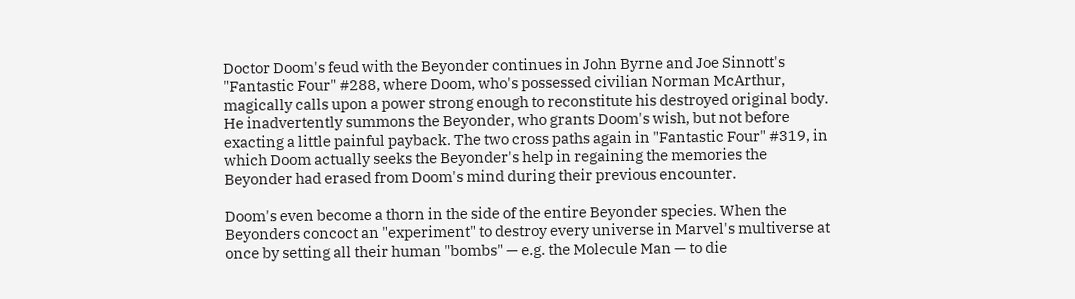Doctor Doom's feud with the Beyonder continues in John Byrne and Joe Sinnott's "Fantastic Four" #288, where Doom, who's possessed civilian Norman McArthur, magically calls upon a power strong enough to reconstitute his destroyed original body. He inadvertently summons the Beyonder, who grants Doom's wish, but not before exacting a little painful payback. The two cross paths again in "Fantastic Four" #319, in which Doom actually seeks the Beyonder's help in regaining the memories the Beyonder had erased from Doom's mind during their previous encounter.

Doom's even become a thorn in the side of the entire Beyonder species. When the Beyonders concoct an "experiment" to destroy every universe in Marvel's multiverse at once by setting all their human "bombs" — e.g. the Molecule Man — to die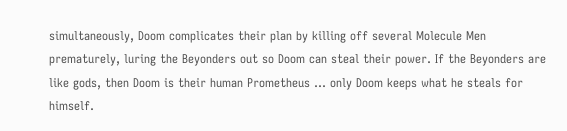simultaneously, Doom complicates their plan by killing off several Molecule Men prematurely, luring the Beyonders out so Doom can steal their power. If the Beyonders are like gods, then Doom is their human Prometheus ... only Doom keeps what he steals for himself.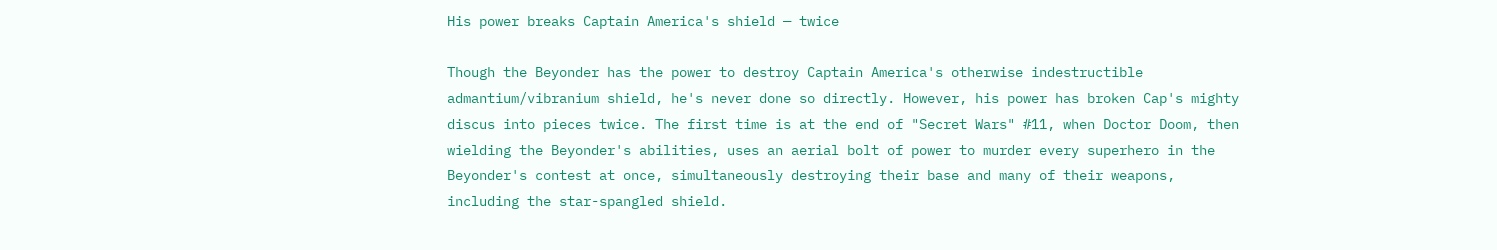His power breaks Captain America's shield — twice

Though the Beyonder has the power to destroy Captain America's otherwise indestructible admantium/vibranium shield, he's never done so directly. However, his power has broken Cap's mighty discus into pieces twice. The first time is at the end of "Secret Wars" #11, when Doctor Doom, then wielding the Beyonder's abilities, uses an aerial bolt of power to murder every superhero in the Beyonder's contest at once, simultaneously destroying their base and many of their weapons, including the star-spangled shield.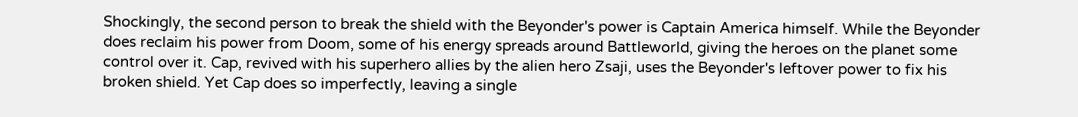Shockingly, the second person to break the shield with the Beyonder's power is Captain America himself. While the Beyonder does reclaim his power from Doom, some of his energy spreads around Battleworld, giving the heroes on the planet some control over it. Cap, revived with his superhero allies by the alien hero Zsaji, uses the Beyonder's leftover power to fix his broken shield. Yet Cap does so imperfectly, leaving a single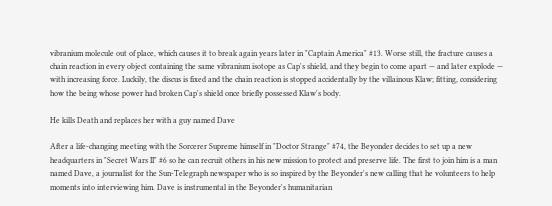vibranium molecule out of place, which causes it to break again years later in "Captain America" #13. Worse still, the fracture causes a chain reaction in every object containing the same vibranium isotope as Cap's shield, and they begin to come apart — and later explode — with increasing force. Luckily, the discus is fixed and the chain reaction is stopped accidentally by the villainous Klaw; fitting, considering how the being whose power had broken Cap's shield once briefly possessed Klaw's body.

He kills Death and replaces her with a guy named Dave

After a life-changing meeting with the Sorcerer Supreme himself in "Doctor Strange" #74, the Beyonder decides to set up a new headquarters in "Secret Wars II" #6 so he can recruit others in his new mission to protect and preserve life. The first to join him is a man named Dave, a journalist for the Sun-Telegraph newspaper who is so inspired by the Beyonder's new calling that he volunteers to help moments into interviewing him. Dave is instrumental in the Beyonder's humanitarian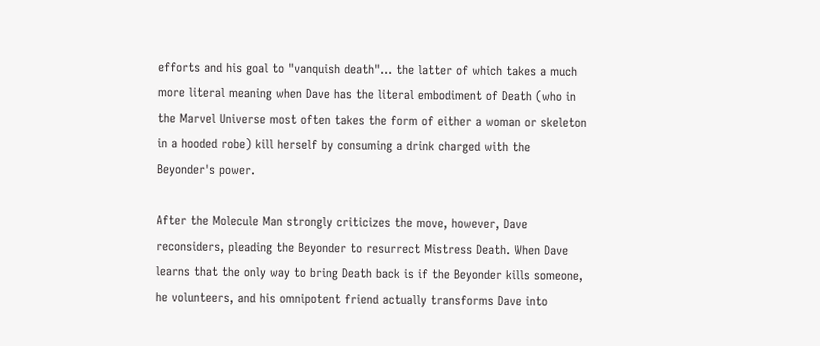efforts and his goal to "vanquish death"... the latter of which takes a much more literal meaning when Dave has the literal embodiment of Death (who in the Marvel Universe most often takes the form of either a woman or skeleton in a hooded robe) kill herself by consuming a drink charged with the Beyonder's power.

After the Molecule Man strongly criticizes the move, however, Dave reconsiders, pleading the Beyonder to resurrect Mistress Death. When Dave learns that the only way to bring Death back is if the Beyonder kills someone, he volunteers, and his omnipotent friend actually transforms Dave into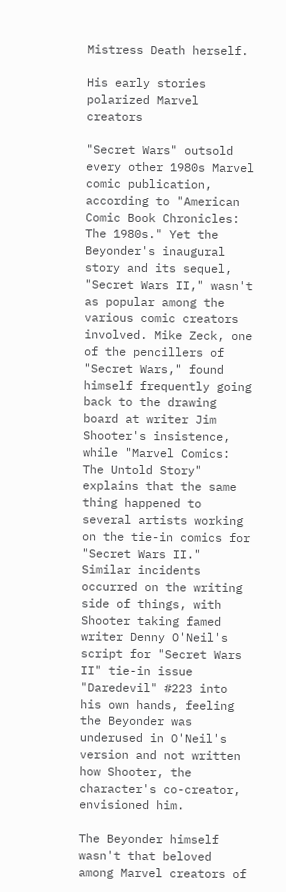Mistress Death herself.

His early stories polarized Marvel creators

"Secret Wars" outsold every other 1980s Marvel comic publication, according to "American Comic Book Chronicles: The 1980s." Yet the Beyonder's inaugural story and its sequel, "Secret Wars II," wasn't as popular among the various comic creators involved. Mike Zeck, one of the pencillers of "Secret Wars," found himself frequently going back to the drawing board at writer Jim Shooter's insistence, while "Marvel Comics: The Untold Story" explains that the same thing happened to several artists working on the tie-in comics for "Secret Wars II." Similar incidents occurred on the writing side of things, with Shooter taking famed writer Denny O'Neil's script for "Secret Wars II" tie-in issue "Daredevil" #223 into his own hands, feeling the Beyonder was underused in O'Neil's version and not written how Shooter, the character's co-creator, envisioned him.

The Beyonder himself wasn't that beloved among Marvel creators of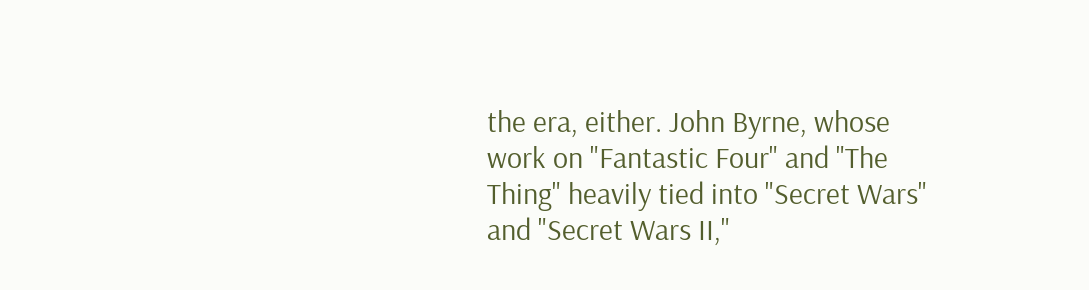the era, either. John Byrne, whose work on "Fantastic Four" and "The Thing" heavily tied into "Secret Wars" and "Secret Wars II,"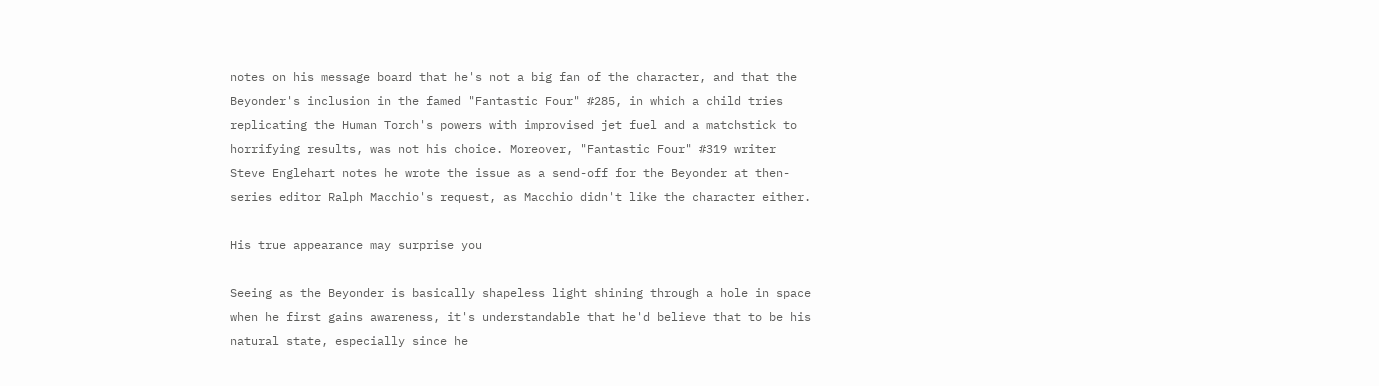notes on his message board that he's not a big fan of the character, and that the Beyonder's inclusion in the famed "Fantastic Four" #285, in which a child tries replicating the Human Torch's powers with improvised jet fuel and a matchstick to horrifying results, was not his choice. Moreover, "Fantastic Four" #319 writer Steve Englehart notes he wrote the issue as a send-off for the Beyonder at then-series editor Ralph Macchio's request, as Macchio didn't like the character either.

His true appearance may surprise you

Seeing as the Beyonder is basically shapeless light shining through a hole in space when he first gains awareness, it's understandable that he'd believe that to be his natural state, especially since he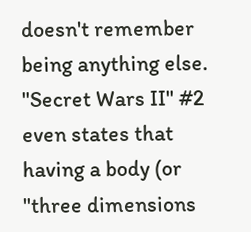doesn't remember being anything else. "Secret Wars II" #2 even states that having a body (or "three dimensions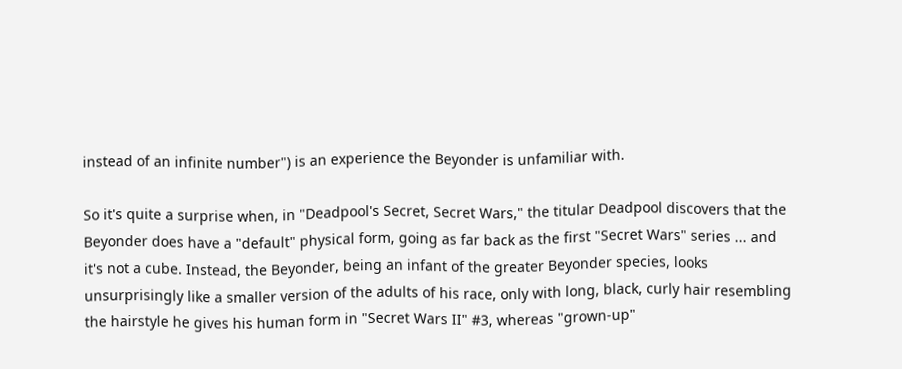instead of an infinite number") is an experience the Beyonder is unfamiliar with.

So it's quite a surprise when, in "Deadpool's Secret, Secret Wars," the titular Deadpool discovers that the Beyonder does have a "default" physical form, going as far back as the first "Secret Wars" series ... and it's not a cube. Instead, the Beyonder, being an infant of the greater Beyonder species, looks unsurprisingly like a smaller version of the adults of his race, only with long, black, curly hair resembling the hairstyle he gives his human form in "Secret Wars II" #3, whereas "grown-up"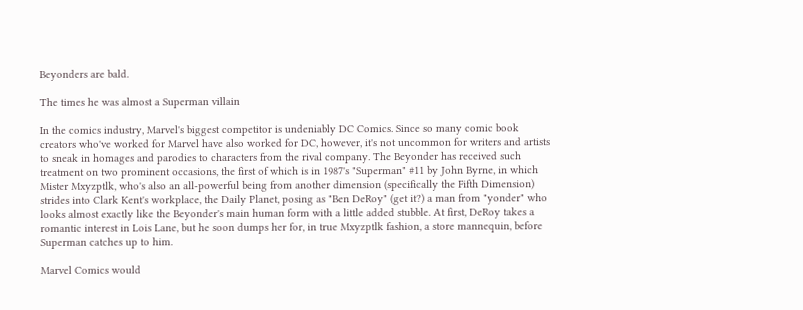Beyonders are bald.

The times he was almost a Superman villain

In the comics industry, Marvel's biggest competitor is undeniably DC Comics. Since so many comic book creators who've worked for Marvel have also worked for DC, however, it's not uncommon for writers and artists to sneak in homages and parodies to characters from the rival company. The Beyonder has received such treatment on two prominent occasions, the first of which is in 1987's "Superman" #11 by John Byrne, in which Mister Mxyzptlk, who's also an all-powerful being from another dimension (specifically the Fifth Dimension) strides into Clark Kent's workplace, the Daily Planet, posing as "Ben DeRoy" (get it?) a man from "yonder" who looks almost exactly like the Beyonder's main human form with a little added stubble. At first, DeRoy takes a romantic interest in Lois Lane, but he soon dumps her for, in true Mxyzptlk fashion, a store mannequin, before Superman catches up to him.

Marvel Comics would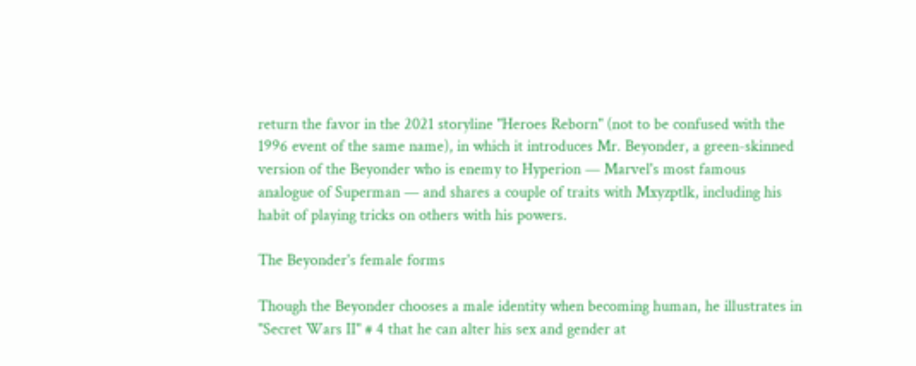return the favor in the 2021 storyline "Heroes Reborn" (not to be confused with the 1996 event of the same name), in which it introduces Mr. Beyonder, a green-skinned version of the Beyonder who is enemy to Hyperion — Marvel's most famous analogue of Superman — and shares a couple of traits with Mxyzptlk, including his habit of playing tricks on others with his powers.

The Beyonder's female forms

Though the Beyonder chooses a male identity when becoming human, he illustrates in "Secret Wars II" # 4 that he can alter his sex and gender at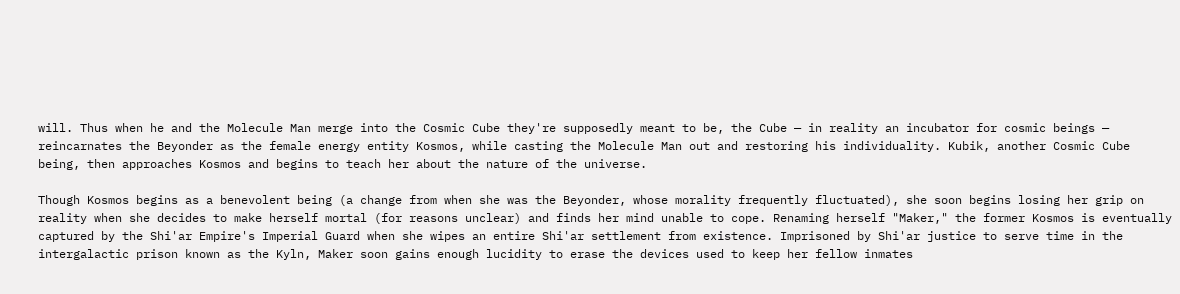will. Thus when he and the Molecule Man merge into the Cosmic Cube they're supposedly meant to be, the Cube — in reality an incubator for cosmic beings — reincarnates the Beyonder as the female energy entity Kosmos, while casting the Molecule Man out and restoring his individuality. Kubik, another Cosmic Cube being, then approaches Kosmos and begins to teach her about the nature of the universe.

Though Kosmos begins as a benevolent being (a change from when she was the Beyonder, whose morality frequently fluctuated), she soon begins losing her grip on reality when she decides to make herself mortal (for reasons unclear) and finds her mind unable to cope. Renaming herself "Maker," the former Kosmos is eventually captured by the Shi'ar Empire's Imperial Guard when she wipes an entire Shi'ar settlement from existence. Imprisoned by Shi'ar justice to serve time in the intergalactic prison known as the Kyln, Maker soon gains enough lucidity to erase the devices used to keep her fellow inmates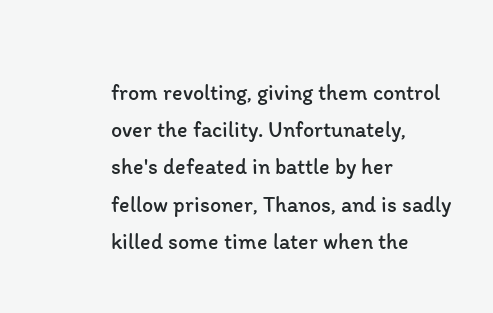from revolting, giving them control over the facility. Unfortunately, she's defeated in battle by her fellow prisoner, Thanos, and is sadly killed some time later when the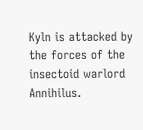Kyln is attacked by the forces of the insectoid warlord Annihilus.